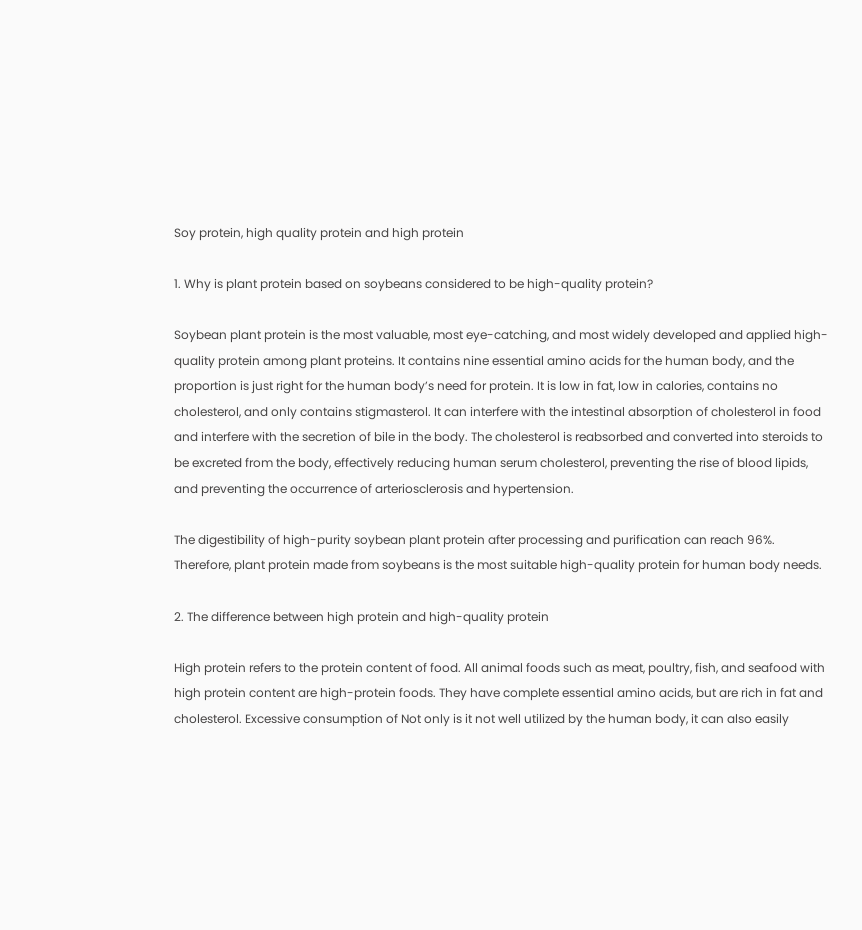Soy protein, high quality protein and high protein

1. Why is plant protein based on soybeans considered to be high-quality protein?

Soybean plant protein is the most valuable, most eye-catching, and most widely developed and applied high-quality protein among plant proteins. It contains nine essential amino acids for the human body, and the proportion is just right for the human body’s need for protein. It is low in fat, low in calories, contains no cholesterol, and only contains stigmasterol. It can interfere with the intestinal absorption of cholesterol in food and interfere with the secretion of bile in the body. The cholesterol is reabsorbed and converted into steroids to be excreted from the body, effectively reducing human serum cholesterol, preventing the rise of blood lipids, and preventing the occurrence of arteriosclerosis and hypertension.

The digestibility of high-purity soybean plant protein after processing and purification can reach 96%. Therefore, plant protein made from soybeans is the most suitable high-quality protein for human body needs.

2. The difference between high protein and high-quality protein

High protein refers to the protein content of food. All animal foods such as meat, poultry, fish, and seafood with high protein content are high-protein foods. They have complete essential amino acids, but are rich in fat and cholesterol. Excessive consumption of Not only is it not well utilized by the human body, it can also easily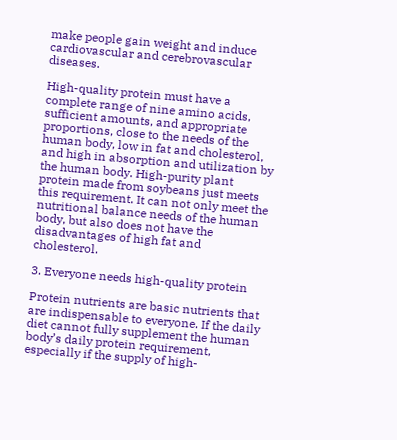make people gain weight and induce cardiovascular and cerebrovascular diseases.

High-quality protein must have a complete range of nine amino acids, sufficient amounts, and appropriate proportions, close to the needs of the human body, low in fat and cholesterol, and high in absorption and utilization by the human body. High-purity plant protein made from soybeans just meets this requirement. It can not only meet the nutritional balance needs of the human body, but also does not have the disadvantages of high fat and cholesterol.

3. Everyone needs high-quality protein

Protein nutrients are basic nutrients that are indispensable to everyone. If the daily diet cannot fully supplement the human body’s daily protein requirement, especially if the supply of high-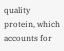quality protein, which accounts for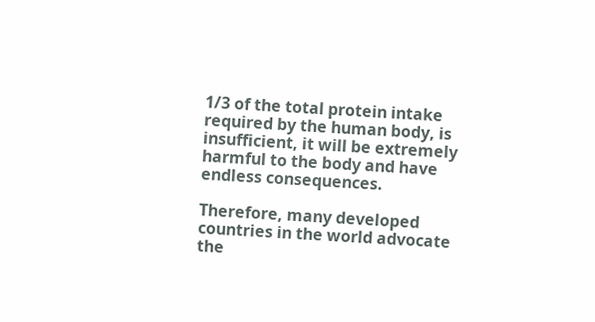1/3 of the total protein intake required by the human body, is insufficient, it will be extremely harmful to the body and have endless consequences.

Therefore, many developed countries in the world advocate the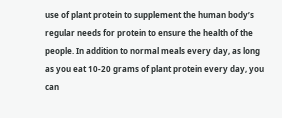use of plant protein to supplement the human body’s regular needs for protein to ensure the health of the people. In addition to normal meals every day, as long as you eat 10-20 grams of plant protein every day, you can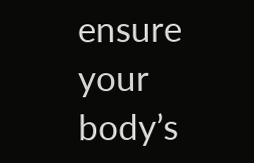ensure your body’s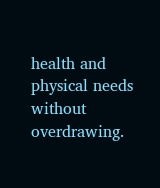health and physical needs without overdrawing.